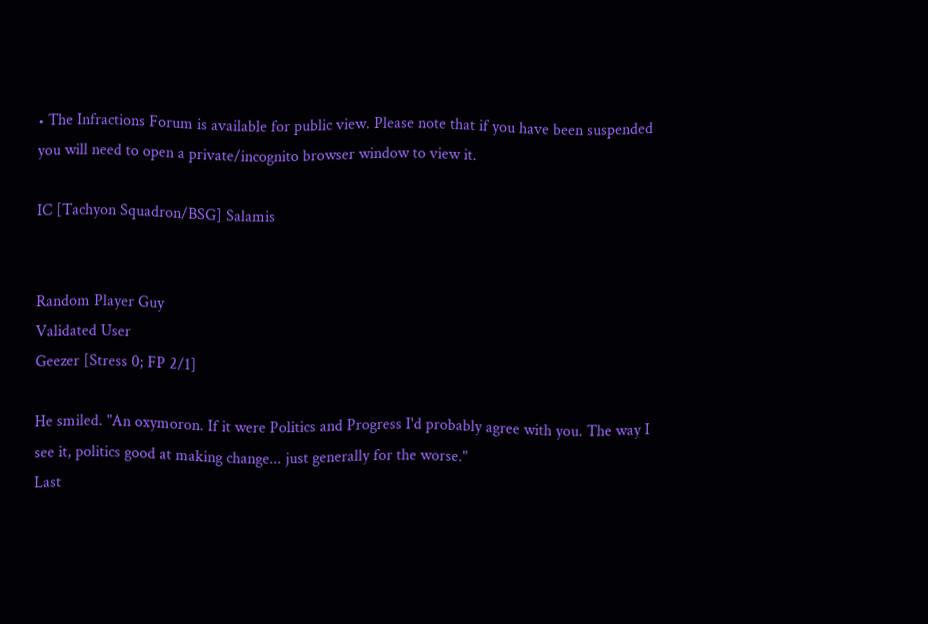• The Infractions Forum is available for public view. Please note that if you have been suspended you will need to open a private/incognito browser window to view it.

IC [Tachyon Squadron/BSG] Salamis


Random Player Guy
Validated User
Geezer [Stress 0; FP 2/1]

He smiled. "An oxymoron. If it were Politics and Progress I'd probably agree with you. The way I see it, politics good at making change... just generally for the worse."
Last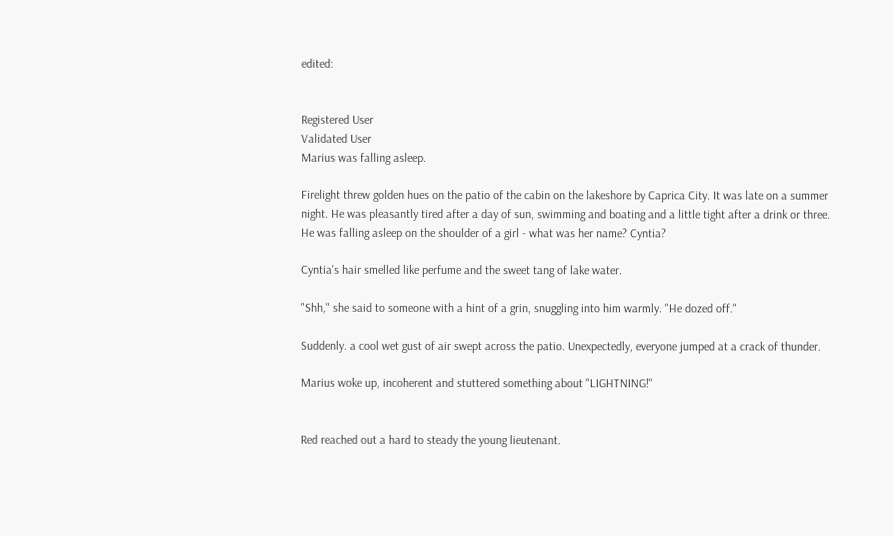edited:


Registered User
Validated User
Marius was falling asleep.

Firelight threw golden hues on the patio of the cabin on the lakeshore by Caprica City. It was late on a summer night. He was pleasantly tired after a day of sun, swimming and boating and a little tight after a drink or three. He was falling asleep on the shoulder of a girl - what was her name? Cyntia?

Cyntia's hair smelled like perfume and the sweet tang of lake water.

"Shh," she said to someone with a hint of a grin, snuggling into him warmly. "He dozed off."

Suddenly. a cool wet gust of air swept across the patio. Unexpectedly, everyone jumped at a crack of thunder.

Marius woke up, incoherent and stuttered something about "LIGHTNING!"


Red reached out a hard to steady the young lieutenant.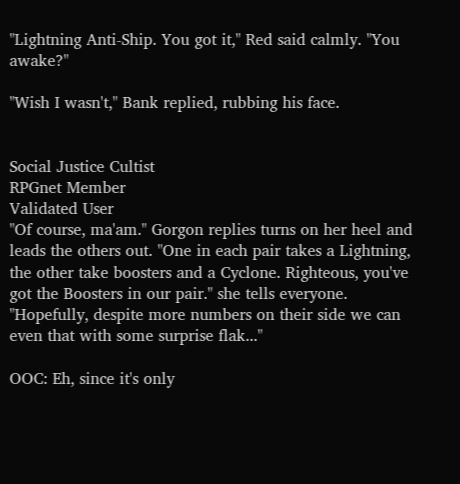"Lightning Anti-Ship. You got it," Red said calmly. "You awake?"

"Wish I wasn't," Bank replied, rubbing his face.


Social Justice Cultist
RPGnet Member
Validated User
"Of course, ma'am." Gorgon replies turns on her heel and leads the others out. "One in each pair takes a Lightning, the other take boosters and a Cyclone. Righteous, you've got the Boosters in our pair." she tells everyone. "Hopefully, despite more numbers on their side we can even that with some surprise flak..."

OOC: Eh, since it's only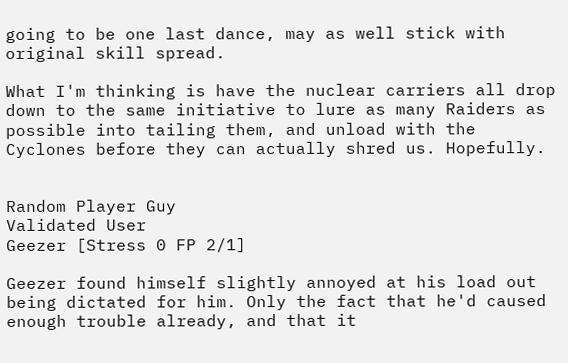going to be one last dance, may as well stick with original skill spread.

What I'm thinking is have the nuclear carriers all drop down to the same initiative to lure as many Raiders as possible into tailing them, and unload with the Cyclones before they can actually shred us. Hopefully.


Random Player Guy
Validated User
Geezer [Stress 0 FP 2/1]

Geezer found himself slightly annoyed at his load out being dictated for him. Only the fact that he'd caused enough trouble already, and that it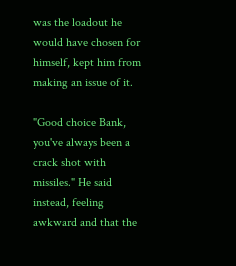was the loadout he would have chosen for himself, kept him from making an issue of it.

"Good choice Bank, you've always been a crack shot with missiles." He said instead, feeling awkward and that the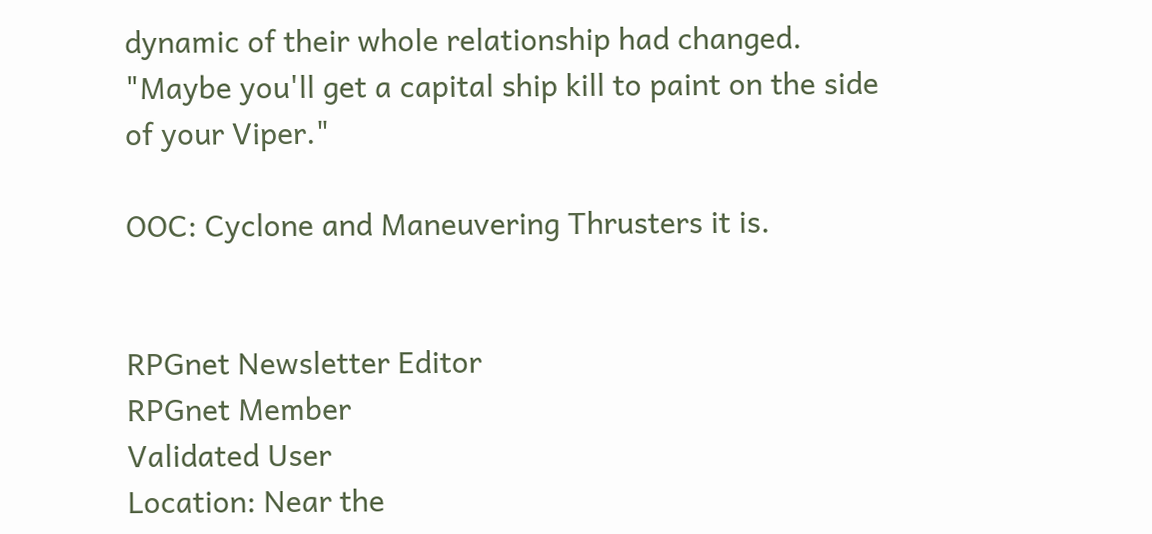dynamic of their whole relationship had changed. "Maybe you'll get a capital ship kill to paint on the side of your Viper."

OOC: Cyclone and Maneuvering Thrusters it is.


RPGnet Newsletter Editor
RPGnet Member
Validated User
Location: Near the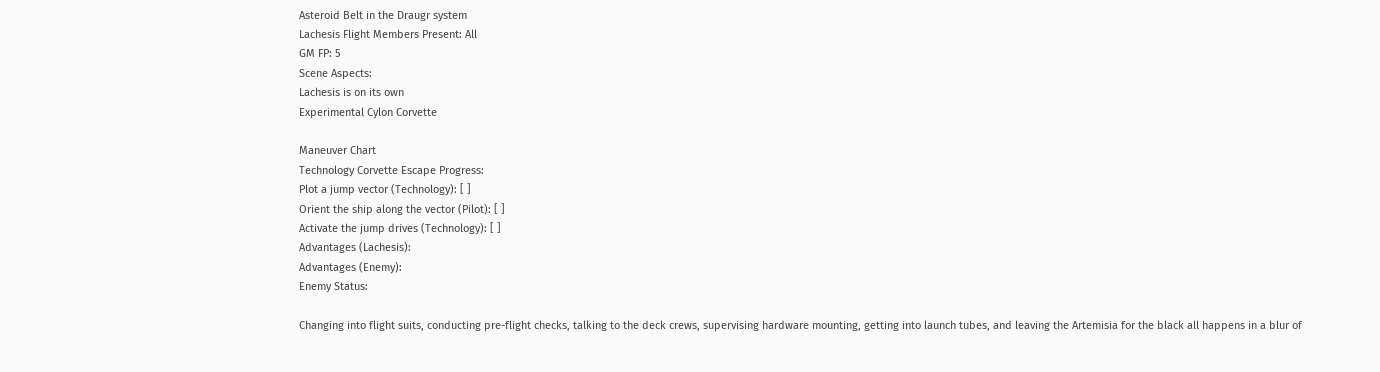Asteroid Belt in the Draugr system
Lachesis Flight Members Present: All
GM FP: 5
Scene Aspects:
Lachesis is on its own
Experimental Cylon Corvette

Maneuver Chart
Technology Corvette Escape Progress:
Plot a jump vector (Technology): [ ]
Orient the ship along the vector (Pilot): [ ]
Activate the jump drives (Technology): [ ]
Advantages (Lachesis):
Advantages (Enemy):
Enemy Status:

Changing into flight suits, conducting pre-flight checks, talking to the deck crews, supervising hardware mounting, getting into launch tubes, and leaving the Artemisia for the black all happens in a blur of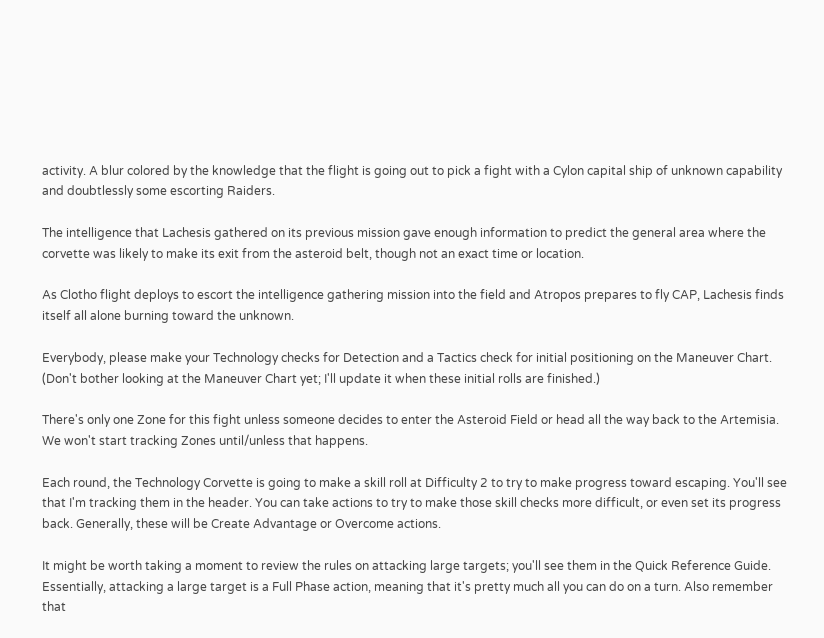activity. A blur colored by the knowledge that the flight is going out to pick a fight with a Cylon capital ship of unknown capability and doubtlessly some escorting Raiders.

The intelligence that Lachesis gathered on its previous mission gave enough information to predict the general area where the corvette was likely to make its exit from the asteroid belt, though not an exact time or location.

As Clotho flight deploys to escort the intelligence gathering mission into the field and Atropos prepares to fly CAP, Lachesis finds itself all alone burning toward the unknown.

Everybody, please make your Technology checks for Detection and a Tactics check for initial positioning on the Maneuver Chart. (Don't bother looking at the Maneuver Chart yet; I'll update it when these initial rolls are finished.)

There's only one Zone for this fight unless someone decides to enter the Asteroid Field or head all the way back to the Artemisia. We won't start tracking Zones until/unless that happens.

Each round, the Technology Corvette is going to make a skill roll at Difficulty 2 to try to make progress toward escaping. You'll see that I'm tracking them in the header. You can take actions to try to make those skill checks more difficult, or even set its progress back. Generally, these will be Create Advantage or Overcome actions.

It might be worth taking a moment to review the rules on attacking large targets; you'll see them in the Quick Reference Guide. Essentially, attacking a large target is a Full Phase action, meaning that it's pretty much all you can do on a turn. Also remember that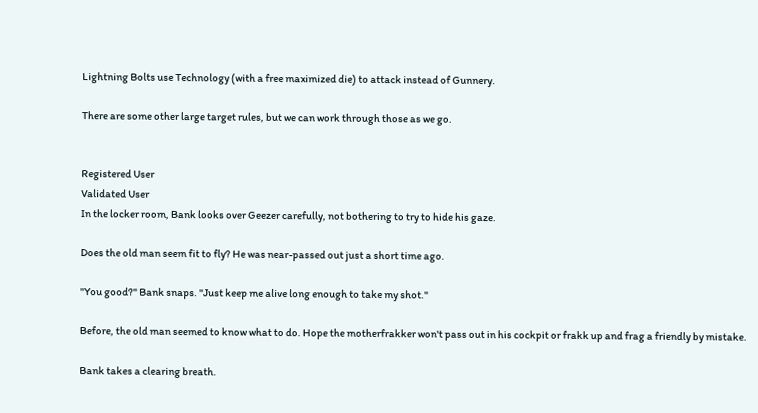Lightning Bolts use Technology (with a free maximized die) to attack instead of Gunnery.

There are some other large target rules, but we can work through those as we go.


Registered User
Validated User
In the locker room, Bank looks over Geezer carefully, not bothering to try to hide his gaze.

Does the old man seem fit to fly? He was near-passed out just a short time ago.

"You good?" Bank snaps. "Just keep me alive long enough to take my shot."

Before, the old man seemed to know what to do. Hope the motherfrakker won't pass out in his cockpit or frakk up and frag a friendly by mistake.

Bank takes a clearing breath.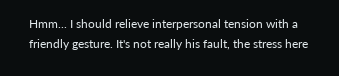Hmm... I should relieve interpersonal tension with a friendly gesture. It's not really his fault, the stress here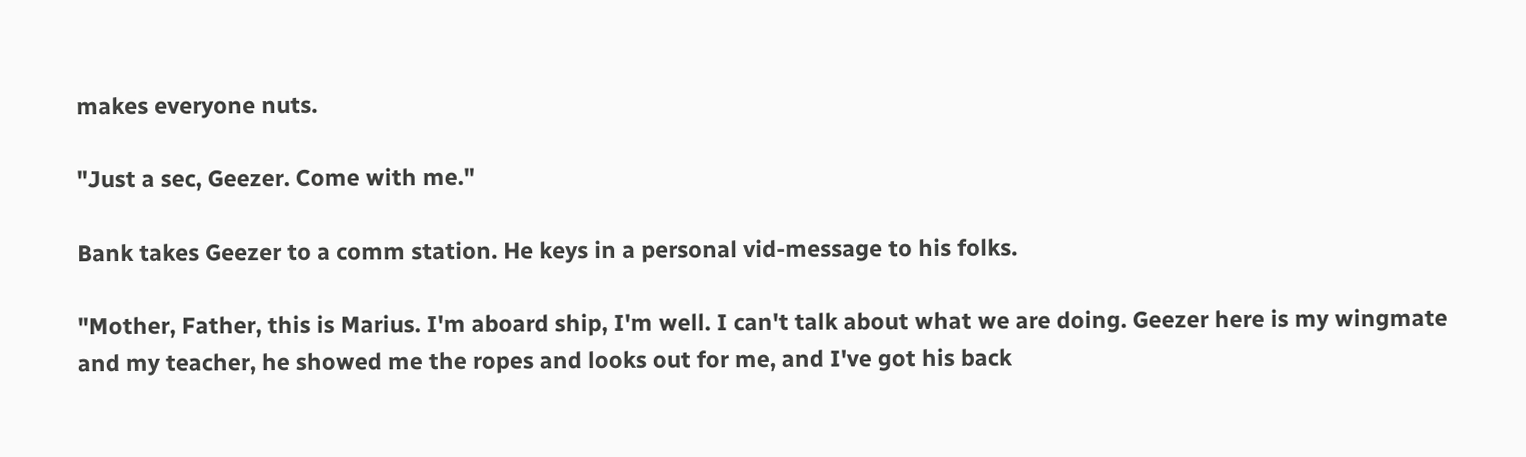makes everyone nuts.

"Just a sec, Geezer. Come with me."

Bank takes Geezer to a comm station. He keys in a personal vid-message to his folks.

"Mother, Father, this is Marius. I'm aboard ship, I'm well. I can't talk about what we are doing. Geezer here is my wingmate and my teacher, he showed me the ropes and looks out for me, and I've got his back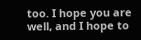too. I hope you are well, and I hope to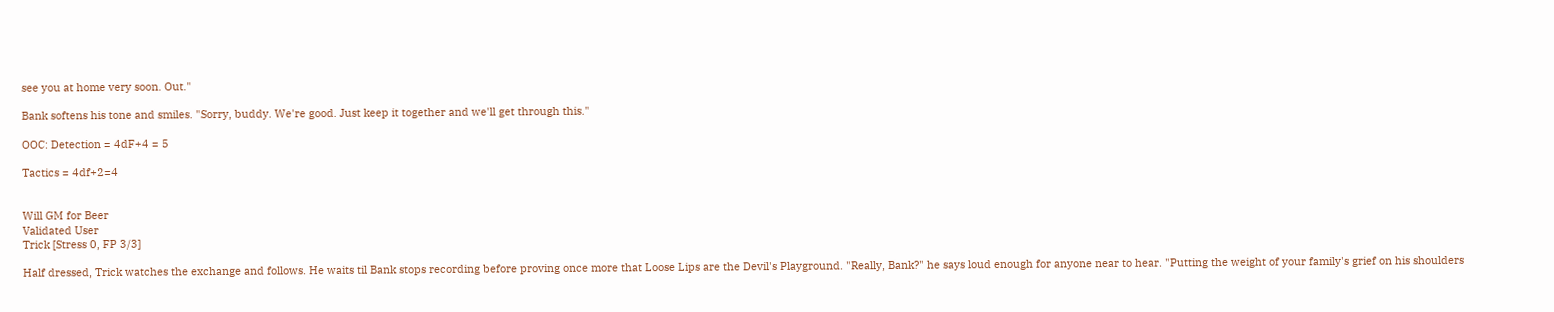see you at home very soon. Out."

Bank softens his tone and smiles. "Sorry, buddy. We're good. Just keep it together and we'll get through this."

OOC: Detection = 4dF+4 = 5

Tactics = 4df+2=4


Will GM for Beer
Validated User
Trick [Stress 0, FP 3/3]

Half dressed, Trick watches the exchange and follows. He waits til Bank stops recording before proving once more that Loose Lips are the Devil's Playground. "Really, Bank?" he says loud enough for anyone near to hear. "Putting the weight of your family's grief on his shoulders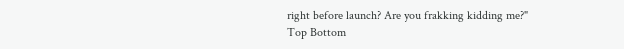right before launch? Are you frakking kidding me?"
Top Bottom